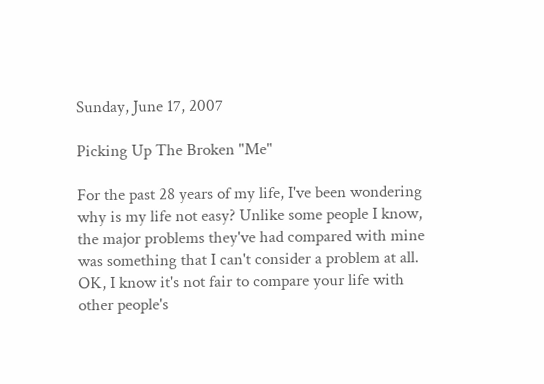Sunday, June 17, 2007

Picking Up The Broken "Me"

For the past 28 years of my life, I've been wondering why is my life not easy? Unlike some people I know, the major problems they've had compared with mine was something that I can't consider a problem at all. OK, I know it's not fair to compare your life with other people's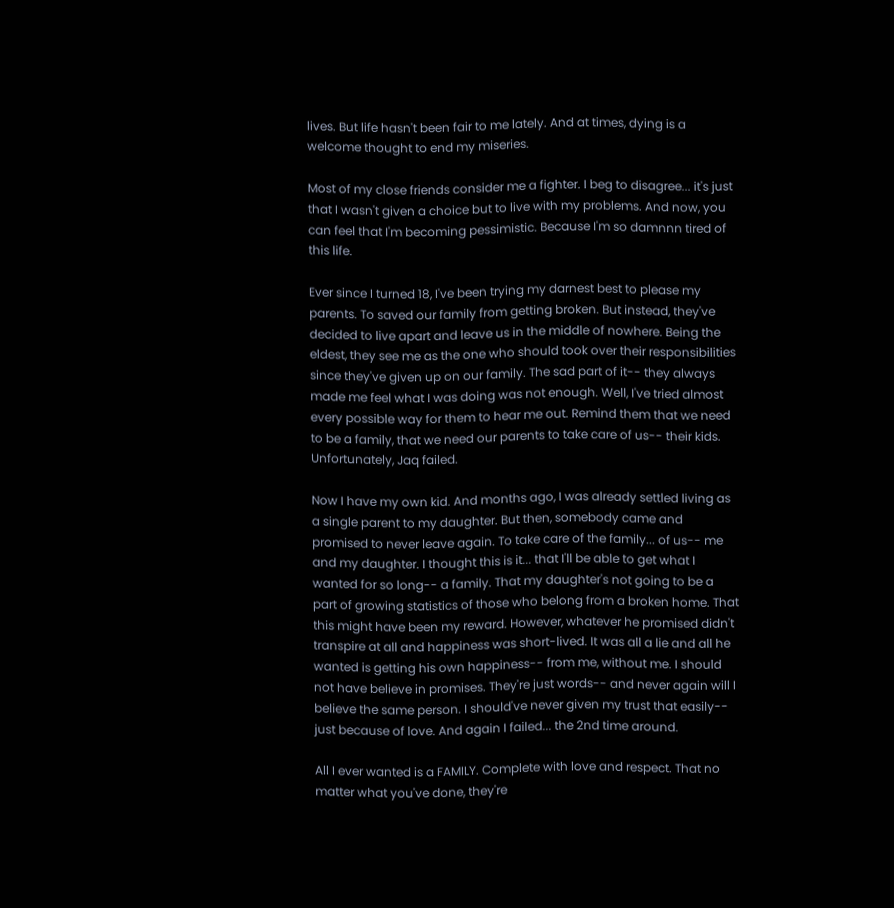lives. But life hasn't been fair to me lately. And at times, dying is a welcome thought to end my miseries.

Most of my close friends consider me a fighter. I beg to disagree... it's just that I wasn't given a choice but to live with my problems. And now, you can feel that I'm becoming pessimistic. Because I'm so damnnn tired of this life.

Ever since I turned 18, I've been trying my darnest best to please my parents. To saved our family from getting broken. But instead, they've decided to live apart and leave us in the middle of nowhere. Being the eldest, they see me as the one who should took over their responsibilities since they've given up on our family. The sad part of it-- they always made me feel what I was doing was not enough. Well, I've tried almost every possible way for them to hear me out. Remind them that we need to be a family, that we need our parents to take care of us-- their kids. Unfortunately, Jaq failed.

Now I have my own kid. And months ago, I was already settled living as a single parent to my daughter. But then, somebody came and promised to never leave again. To take care of the family... of us-- me and my daughter. I thought this is it... that I'll be able to get what I wanted for so long-- a family. That my daughter's not going to be a part of growing statistics of those who belong from a broken home. That this might have been my reward. However, whatever he promised didn't transpire at all and happiness was short-lived. It was all a lie and all he wanted is getting his own happiness-- from me, without me. I should not have believe in promises. They're just words-- and never again will I believe the same person. I should've never given my trust that easily-- just because of love. And again I failed... the 2nd time around.

All I ever wanted is a FAMILY. Complete with love and respect. That no matter what you've done, they're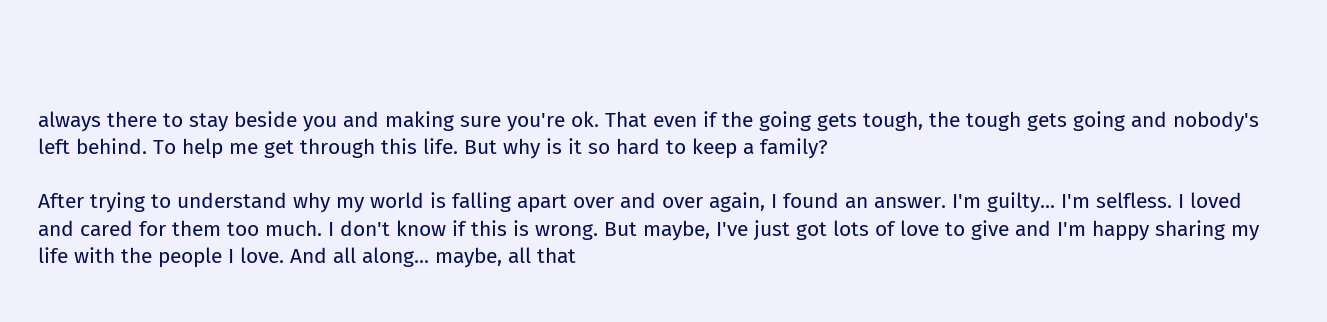always there to stay beside you and making sure you're ok. That even if the going gets tough, the tough gets going and nobody's left behind. To help me get through this life. But why is it so hard to keep a family?

After trying to understand why my world is falling apart over and over again, I found an answer. I'm guilty... I'm selfless. I loved and cared for them too much. I don't know if this is wrong. But maybe, I've just got lots of love to give and I'm happy sharing my life with the people I love. And all along... maybe, all that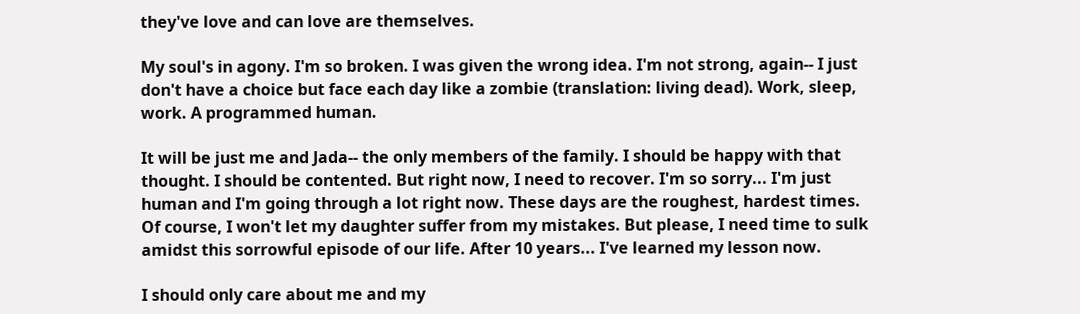they've love and can love are themselves.

My soul's in agony. I'm so broken. I was given the wrong idea. I'm not strong, again-- I just don't have a choice but face each day like a zombie (translation: living dead). Work, sleep, work. A programmed human.

It will be just me and Jada-- the only members of the family. I should be happy with that thought. I should be contented. But right now, I need to recover. I'm so sorry... I'm just human and I'm going through a lot right now. These days are the roughest, hardest times. Of course, I won't let my daughter suffer from my mistakes. But please, I need time to sulk amidst this sorrowful episode of our life. After 10 years... I've learned my lesson now.

I should only care about me and my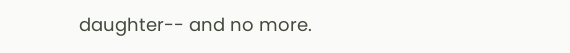daughter-- and no more.